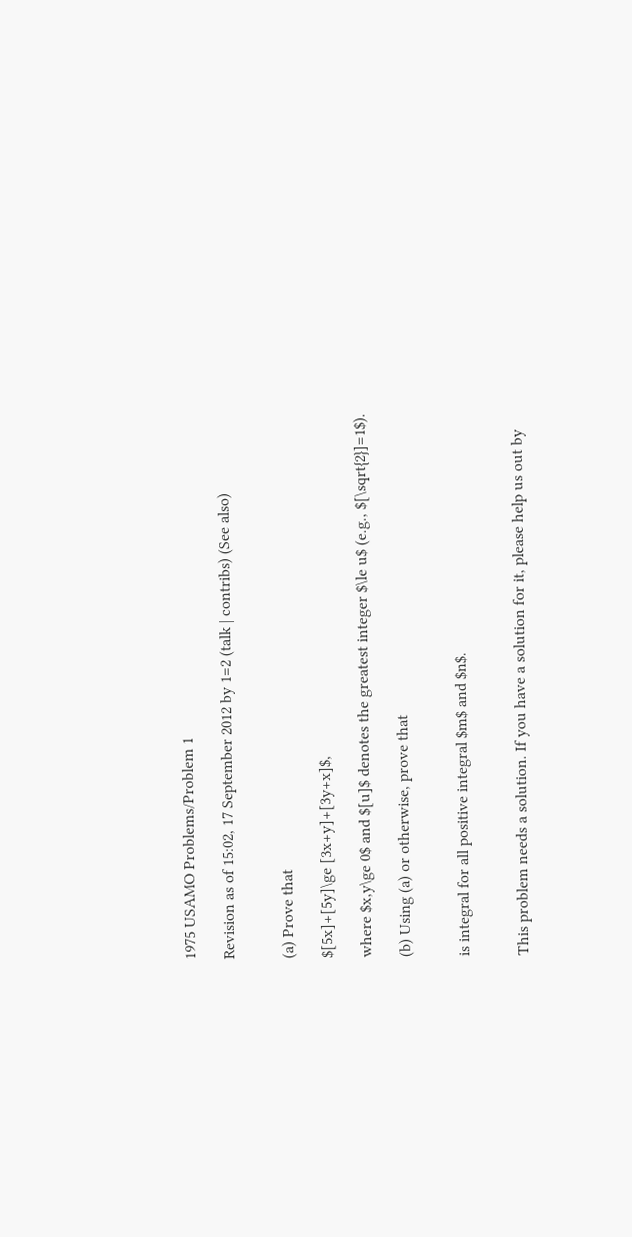1975 USAMO Problems/Problem 1

Revision as of 15:02, 17 September 2012 by 1=2 (talk | contribs) (See also)


(a) Prove that

$[5x]+[5y]\ge [3x+y]+[3y+x]$,

where $x,y\ge 0$ and $[u]$ denotes the greatest integer $\le u$ (e.g., $[\sqrt{2}]=1$).

(b) Using (a) or otherwise, prove that


is integral for all positive integral $m$ and $n$.


This problem needs a solution. If you have a solution for it, please help us out by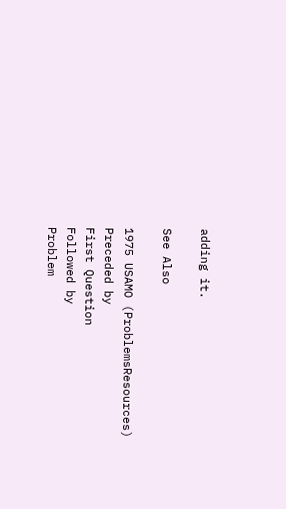adding it.

See Also

1975 USAMO (ProblemsResources)
Preceded by
First Question
Followed by
Problem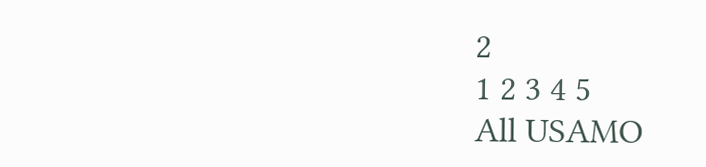2
1 2 3 4 5
All USAMO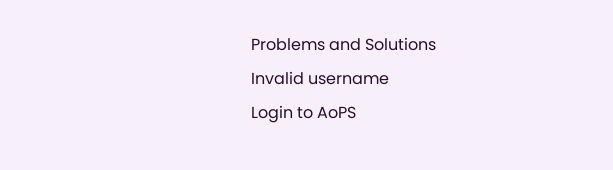Problems and Solutions
Invalid username
Login to AoPS